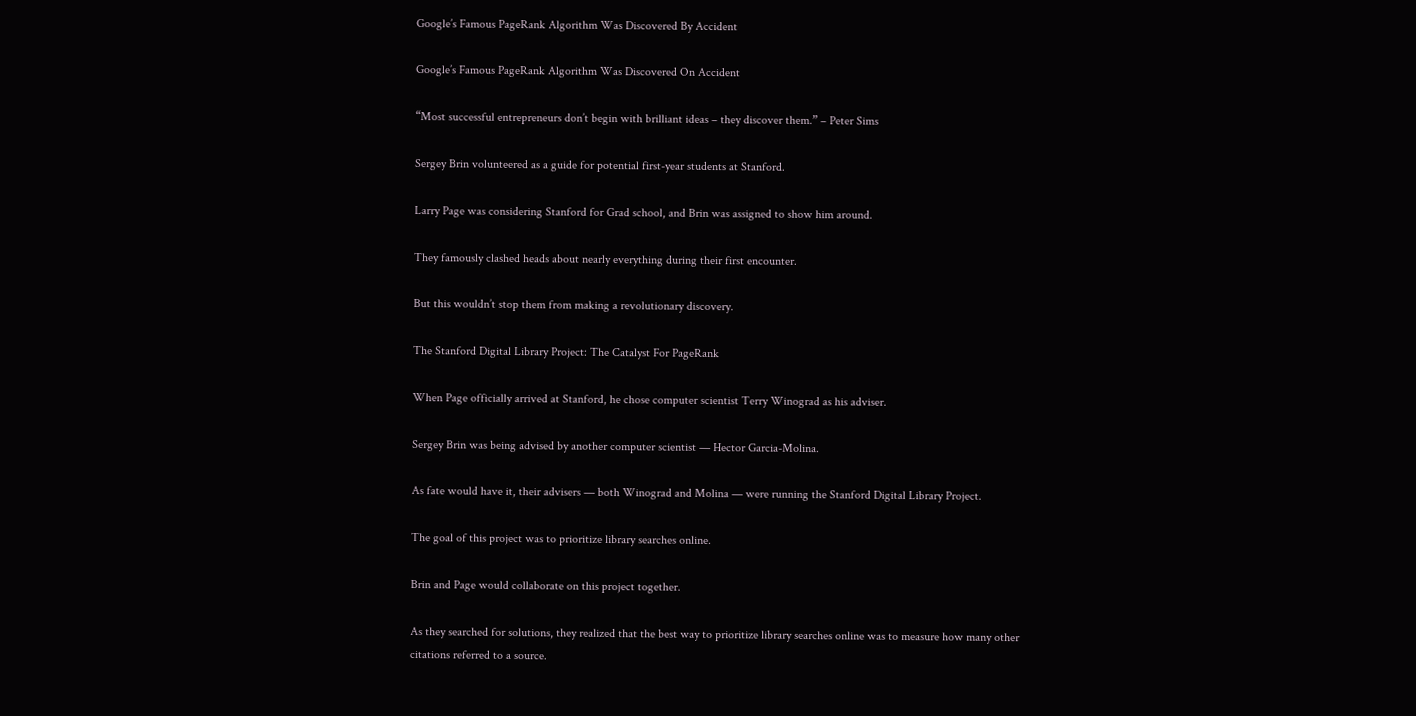Google’s Famous PageRank Algorithm Was Discovered By Accident

Google’s Famous PageRank Algorithm Was Discovered On Accident

“Most successful entrepreneurs don’t begin with brilliant ideas – they discover them.” – Peter Sims

Sergey Brin volunteered as a guide for potential first-year students at Stanford.

Larry Page was considering Stanford for Grad school, and Brin was assigned to show him around.

They famously clashed heads about nearly everything during their first encounter.

But this wouldn’t stop them from making a revolutionary discovery.

The Stanford Digital Library Project: The Catalyst For PageRank

When Page officially arrived at Stanford, he chose computer scientist Terry Winograd as his adviser.

Sergey Brin was being advised by another computer scientist — Hector Garcia-Molina.

As fate would have it, their advisers — both Winograd and Molina — were running the Stanford Digital Library Project.

The goal of this project was to prioritize library searches online.

Brin and Page would collaborate on this project together.

As they searched for solutions, they realized that the best way to prioritize library searches online was to measure how many other citations referred to a source.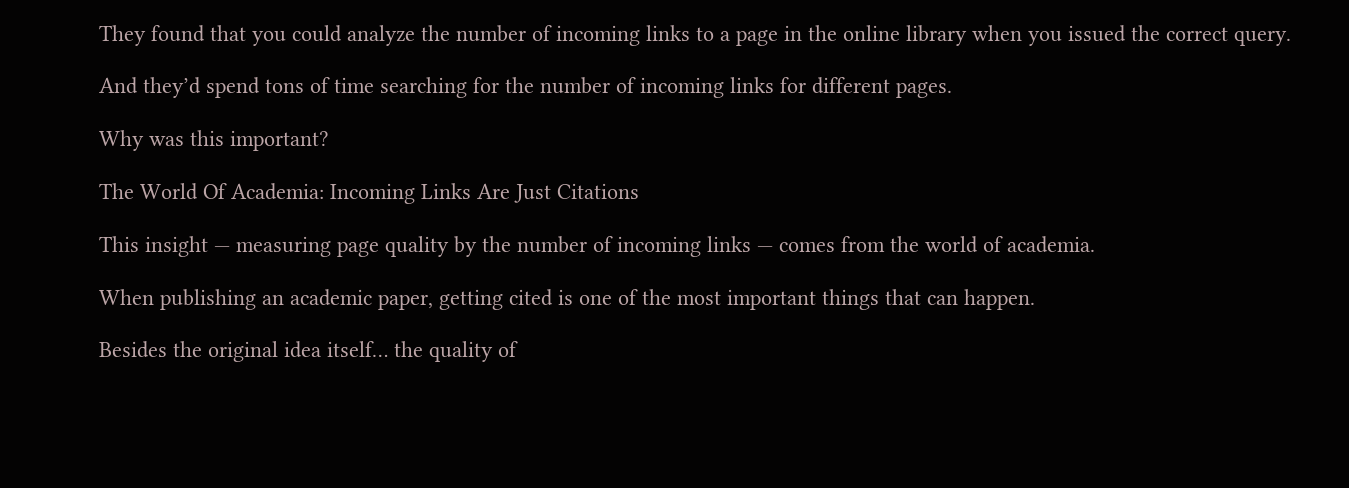They found that you could analyze the number of incoming links to a page in the online library when you issued the correct query.

And they’d spend tons of time searching for the number of incoming links for different pages.

Why was this important?

The World Of Academia: Incoming Links Are Just Citations

This insight — measuring page quality by the number of incoming links — comes from the world of academia.

When publishing an academic paper, getting cited is one of the most important things that can happen.

Besides the original idea itself… the quality of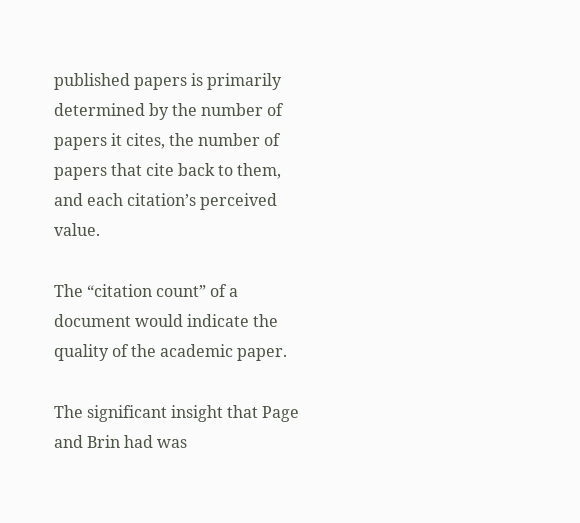published papers is primarily determined by the number of papers it cites, the number of papers that cite back to them, and each citation’s perceived value.

The “citation count” of a document would indicate the quality of the academic paper.

The significant insight that Page and Brin had was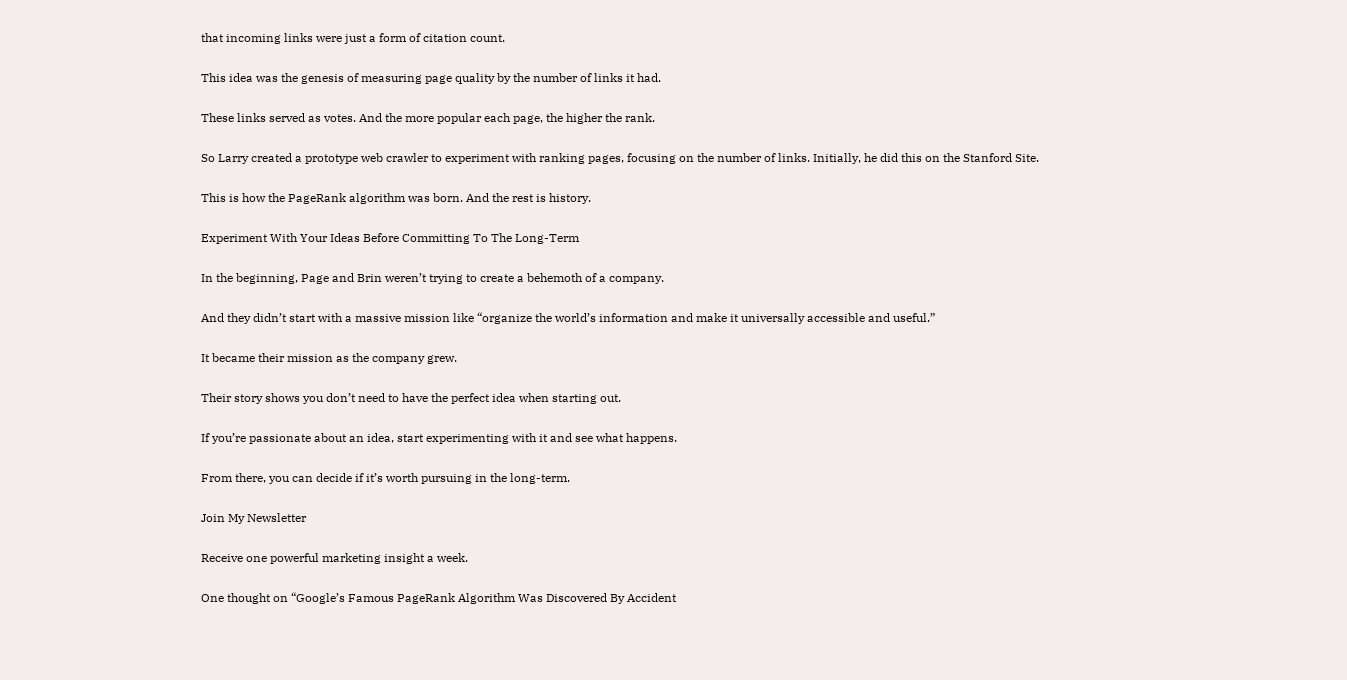that incoming links were just a form of citation count.

This idea was the genesis of measuring page quality by the number of links it had.

These links served as votes. And the more popular each page, the higher the rank.

So Larry created a prototype web crawler to experiment with ranking pages, focusing on the number of links. Initially, he did this on the Stanford Site.

This is how the PageRank algorithm was born. And the rest is history.

Experiment With Your Ideas Before Committing To The Long-Term

In the beginning, Page and Brin weren’t trying to create a behemoth of a company.

And they didn’t start with a massive mission like “organize the world’s information and make it universally accessible and useful.”

It became their mission as the company grew.

Their story shows you don’t need to have the perfect idea when starting out.

If you’re passionate about an idea, start experimenting with it and see what happens.

From there, you can decide if it’s worth pursuing in the long-term.

Join My Newsletter

Receive one powerful marketing insight a week.

One thought on “Google’s Famous PageRank Algorithm Was Discovered By Accident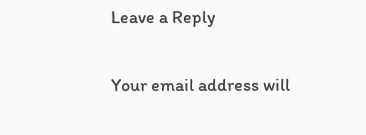Leave a Reply

Your email address will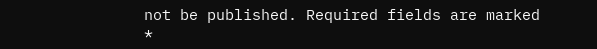not be published. Required fields are marked *